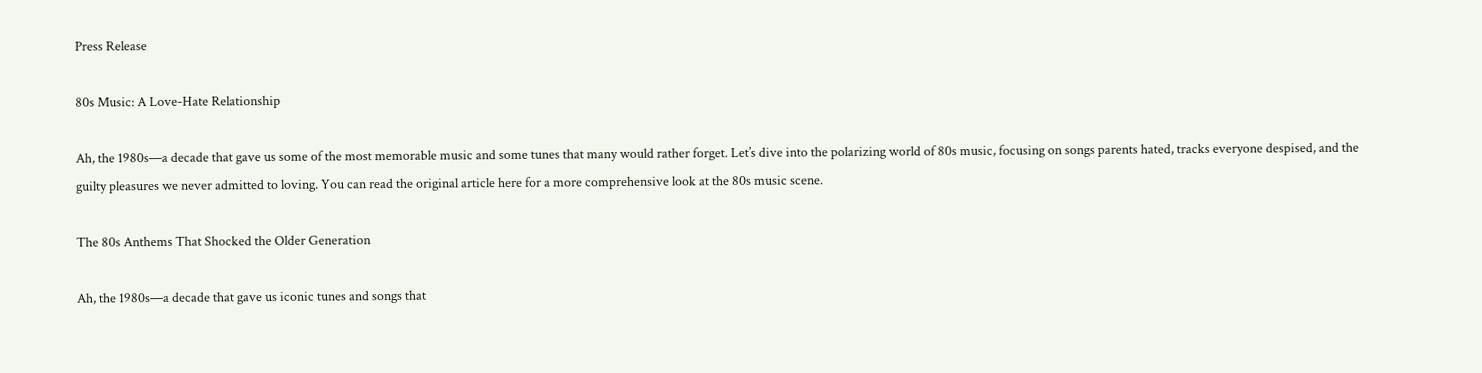Press Release

80s Music: A Love-Hate Relationship

Ah, the 1980s—a decade that gave us some of the most memorable music and some tunes that many would rather forget. Let’s dive into the polarizing world of 80s music, focusing on songs parents hated, tracks everyone despised, and the guilty pleasures we never admitted to loving. You can read the original article here for a more comprehensive look at the 80s music scene.

The 80s Anthems That Shocked the Older Generation

Ah, the 1980s—a decade that gave us iconic tunes and songs that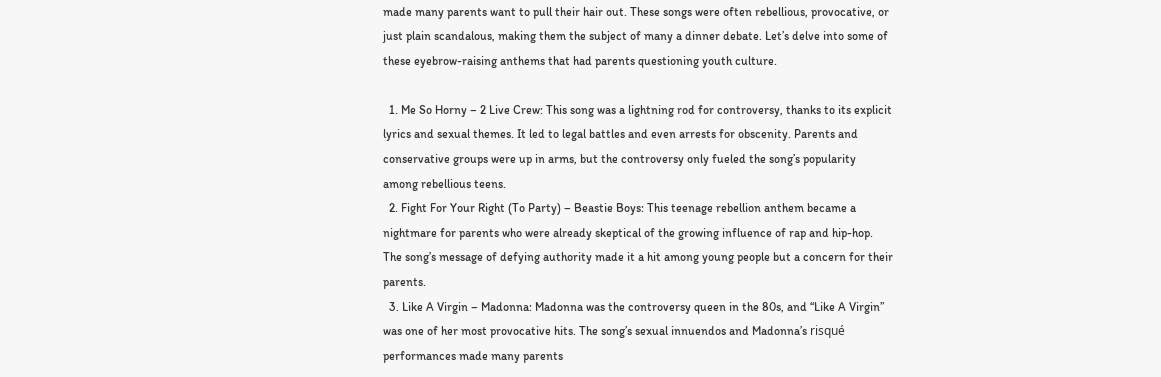made many parents want to pull their hair out. These songs were often rebellious, provocative, or just plain scandalous, making them the subject of many a dinner debate. Let’s delve into some of these eyebrow-raising anthems that had parents questioning youth culture.

  1. Me So Horny – 2 Live Crew: This song was a lightning rod for controversy, thanks to its explicit lyrics and sexual themes. It led to legal battles and even arrests for obscenity. Parents and conservative groups were up in arms, but the controversy only fueled the song’s popularity among rebellious teens.
  2. Fight For Your Right (To Party) – Beastie Boys: This teenage rebellion anthem became a nightmare for parents who were already skeptical of the growing influence of rap and hip-hop. The song’s message of defying authority made it a hit among young people but a concern for their parents.
  3. Like A Virgin – Madonna: Madonna was the controversy queen in the 80s, and “Like A Virgin” was one of her most provocative hits. The song’s sexual innuendos and Madonna’s risqué performances made many parents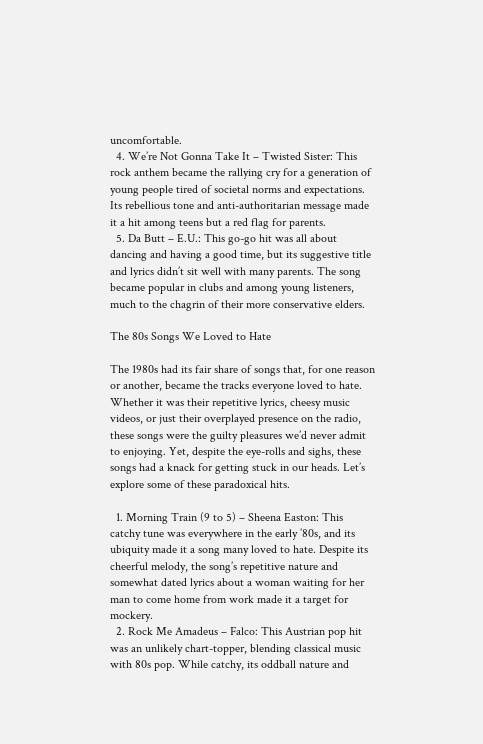uncomfortable.
  4. We’re Not Gonna Take It – Twisted Sister: This rock anthem became the rallying cry for a generation of young people tired of societal norms and expectations. Its rebellious tone and anti-authoritarian message made it a hit among teens but a red flag for parents.
  5. Da Butt – E.U.: This go-go hit was all about dancing and having a good time, but its suggestive title and lyrics didn’t sit well with many parents. The song became popular in clubs and among young listeners, much to the chagrin of their more conservative elders.

The 80s Songs We Loved to Hate

The 1980s had its fair share of songs that, for one reason or another, became the tracks everyone loved to hate. Whether it was their repetitive lyrics, cheesy music videos, or just their overplayed presence on the radio, these songs were the guilty pleasures we’d never admit to enjoying. Yet, despite the eye-rolls and sighs, these songs had a knack for getting stuck in our heads. Let’s explore some of these paradoxical hits.

  1. Morning Train (9 to 5) – Sheena Easton: This catchy tune was everywhere in the early ’80s, and its ubiquity made it a song many loved to hate. Despite its cheerful melody, the song’s repetitive nature and somewhat dated lyrics about a woman waiting for her man to come home from work made it a target for mockery.
  2. Rock Me Amadeus – Falco: This Austrian pop hit was an unlikely chart-topper, blending classical music with 80s pop. While catchy, its oddball nature and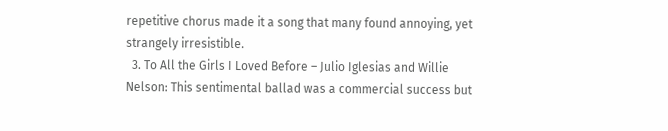repetitive chorus made it a song that many found annoying, yet strangely irresistible.
  3. To All the Girls I Loved Before – Julio Iglesias and Willie Nelson: This sentimental ballad was a commercial success but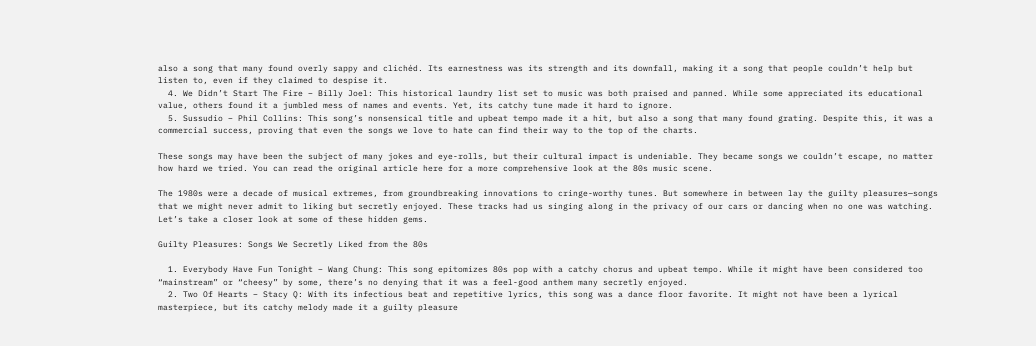also a song that many found overly sappy and clichéd. Its earnestness was its strength and its downfall, making it a song that people couldn’t help but listen to, even if they claimed to despise it.
  4. We Didn’t Start The Fire – Billy Joel: This historical laundry list set to music was both praised and panned. While some appreciated its educational value, others found it a jumbled mess of names and events. Yet, its catchy tune made it hard to ignore.
  5. Sussudio – Phil Collins: This song’s nonsensical title and upbeat tempo made it a hit, but also a song that many found grating. Despite this, it was a commercial success, proving that even the songs we love to hate can find their way to the top of the charts.

These songs may have been the subject of many jokes and eye-rolls, but their cultural impact is undeniable. They became songs we couldn’t escape, no matter how hard we tried. You can read the original article here for a more comprehensive look at the 80s music scene.

The 1980s were a decade of musical extremes, from groundbreaking innovations to cringe-worthy tunes. But somewhere in between lay the guilty pleasures—songs that we might never admit to liking but secretly enjoyed. These tracks had us singing along in the privacy of our cars or dancing when no one was watching. Let’s take a closer look at some of these hidden gems.

Guilty Pleasures: Songs We Secretly Liked from the 80s

  1. Everybody Have Fun Tonight – Wang Chung: This song epitomizes 80s pop with a catchy chorus and upbeat tempo. While it might have been considered too “mainstream” or “cheesy” by some, there’s no denying that it was a feel-good anthem many secretly enjoyed.
  2. Two Of Hearts – Stacy Q: With its infectious beat and repetitive lyrics, this song was a dance floor favorite. It might not have been a lyrical masterpiece, but its catchy melody made it a guilty pleasure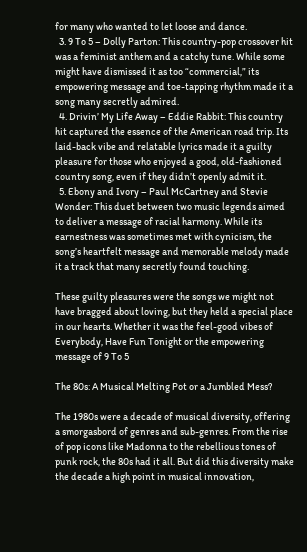for many who wanted to let loose and dance.
  3. 9 To 5 – Dolly Parton: This country-pop crossover hit was a feminist anthem and a catchy tune. While some might have dismissed it as too “commercial,” its empowering message and toe-tapping rhythm made it a song many secretly admired.
  4. Drivin’ My Life Away – Eddie Rabbit: This country hit captured the essence of the American road trip. Its laid-back vibe and relatable lyrics made it a guilty pleasure for those who enjoyed a good, old-fashioned country song, even if they didn’t openly admit it.
  5. Ebony and Ivory – Paul McCartney and Stevie Wonder: This duet between two music legends aimed to deliver a message of racial harmony. While its earnestness was sometimes met with cynicism, the song’s heartfelt message and memorable melody made it a track that many secretly found touching.

These guilty pleasures were the songs we might not have bragged about loving, but they held a special place in our hearts. Whether it was the feel-good vibes of Everybody, Have Fun Tonight or the empowering message of 9 To 5

The 80s: A Musical Melting Pot or a Jumbled Mess?

The 1980s were a decade of musical diversity, offering a smorgasbord of genres and sub-genres. From the rise of pop icons like Madonna to the rebellious tones of punk rock, the 80s had it all. But did this diversity make the decade a high point in musical innovation,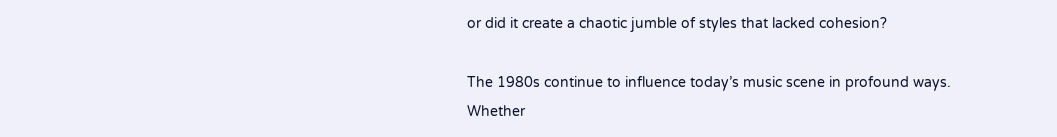or did it create a chaotic jumble of styles that lacked cohesion?

The 1980s continue to influence today’s music scene in profound ways. Whether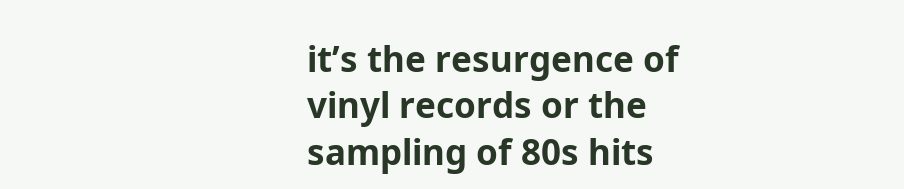it’s the resurgence of vinyl records or the sampling of 80s hits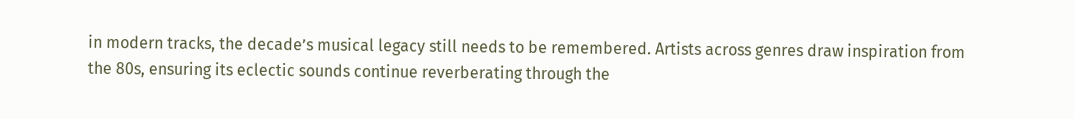in modern tracks, the decade’s musical legacy still needs to be remembered. Artists across genres draw inspiration from the 80s, ensuring its eclectic sounds continue reverberating through the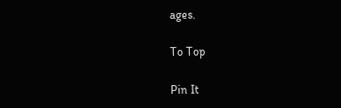ages.

To Top

Pin It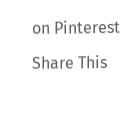on Pinterest

Share This